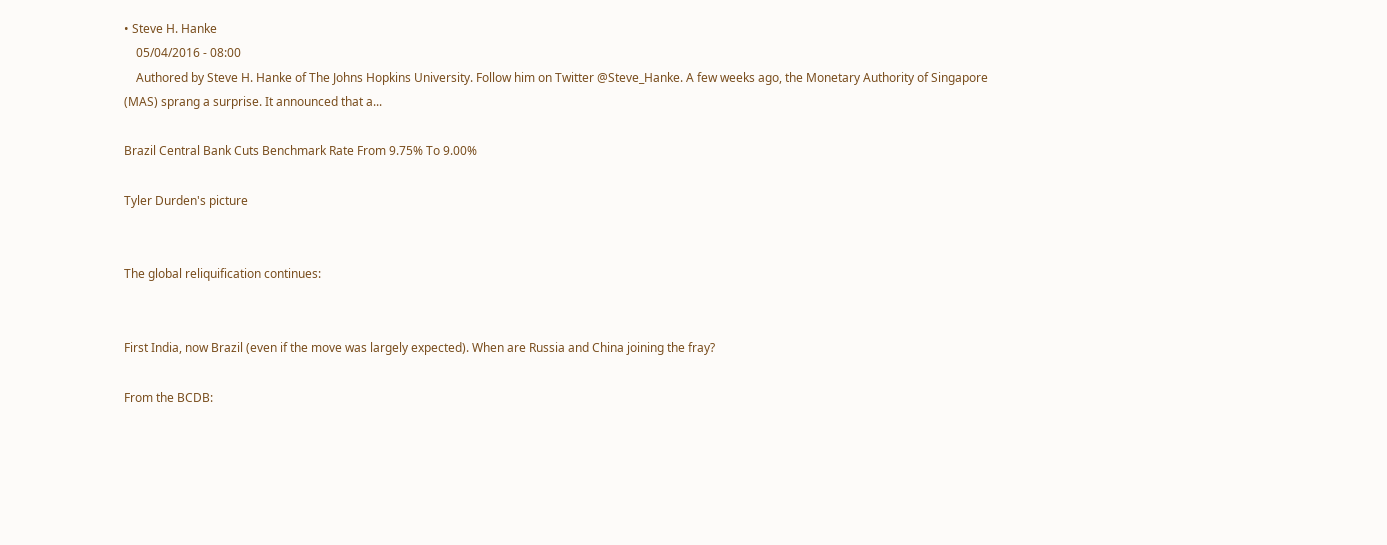• Steve H. Hanke
    05/04/2016 - 08:00
    Authored by Steve H. Hanke of The Johns Hopkins University. Follow him on Twitter @Steve_Hanke. A few weeks ago, the Monetary Authority of Singapore (MAS) sprang a surprise. It announced that a...

Brazil Central Bank Cuts Benchmark Rate From 9.75% To 9.00%

Tyler Durden's picture


The global reliquification continues:


First India, now Brazil (even if the move was largely expected). When are Russia and China joining the fray?

From the BCDB: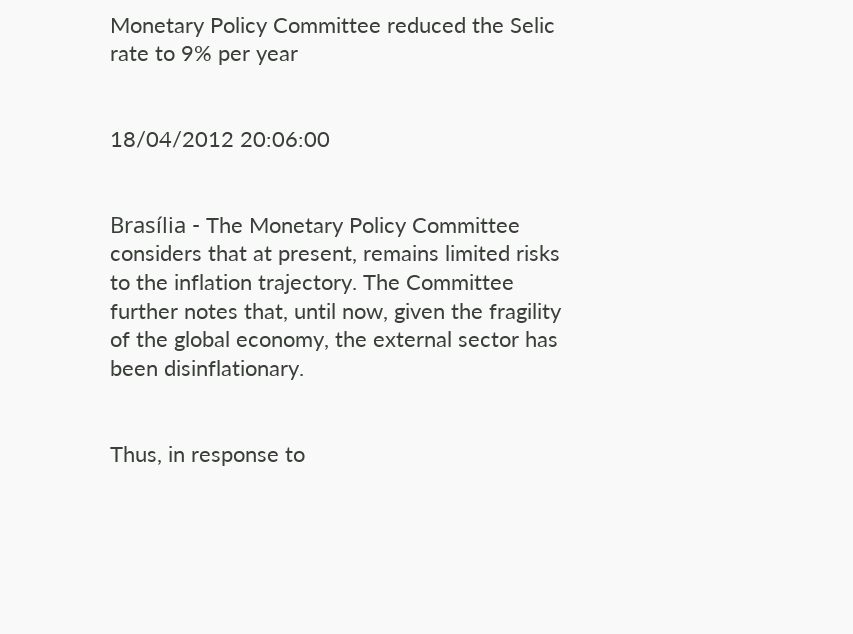Monetary Policy Committee reduced the Selic rate to 9% per year


18/04/2012 20:06:00


Brasília - The Monetary Policy Committee considers that at present, remains limited risks to the inflation trajectory. The Committee further notes that, until now, given the fragility of the global economy, the external sector has been disinflationary.


Thus, in response to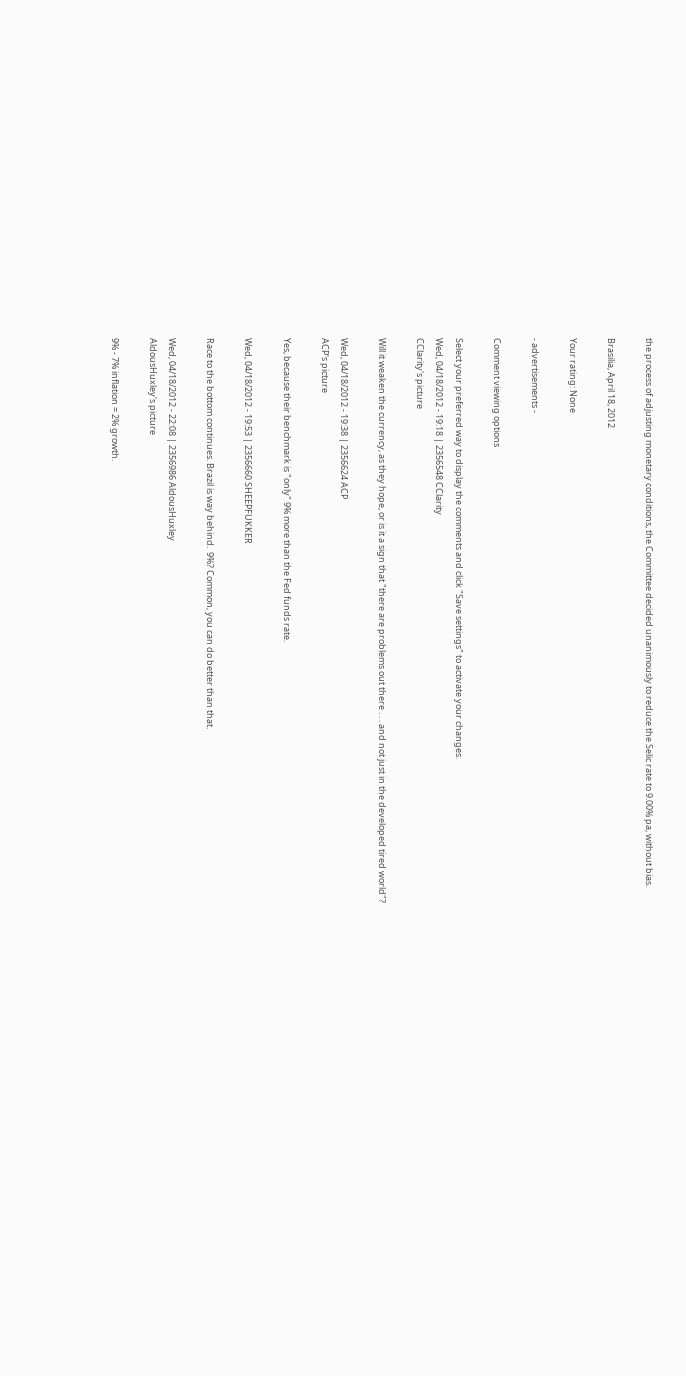the process of adjusting monetary conditions, the Committee decided unanimously to reduce the Selic rate to 9.00% pa, without bias.

Brasilia, April 18, 2012

Your rating: None

- advertisements -

Comment viewing options

Select your preferred way to display the comments and click "Save settings" to activate your changes.
Wed, 04/18/2012 - 19:18 | 2356548 CClarity
CClarity's picture

Will it weaken the currency, as they hope, or is it a sign that "there are problems out there . . . and not just in the developed tired world"?

Wed, 04/18/2012 - 19:38 | 2356624 ACP
ACP's picture

Yes, because their benchmark is "only" 9% more than the Fed funds rate.

Wed, 04/18/2012 - 19:53 | 2356660 SHEEPFUKKER

Race to the bottom continues. Brazil is way behind.  9%? Common, you can do better than that.

Wed, 04/18/2012 - 22:08 | 2356986 AldousHuxley
AldousHuxley's picture

9% - 7% inflation = 2% growth.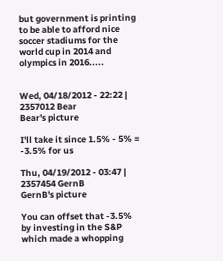but government is printing to be able to afford nice soccer stadiums for the world cup in 2014 and olympics in 2016.....


Wed, 04/18/2012 - 22:22 | 2357012 Bear
Bear's picture

I'll take it since 1.5% - 5% = -3.5% for us

Thu, 04/19/2012 - 03:47 | 2357454 GernB
GernB's picture

You can offset that -3.5% by investing in the S&P which made a whopping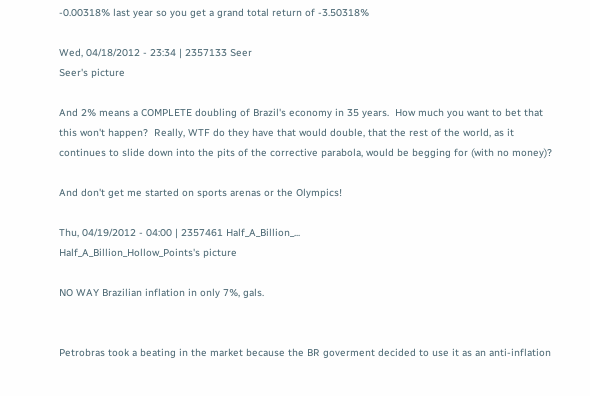-0.00318% last year so you get a grand total return of -3.50318%

Wed, 04/18/2012 - 23:34 | 2357133 Seer
Seer's picture

And 2% means a COMPLETE doubling of Brazil's economy in 35 years.  How much you want to bet that this won't happen?  Really, WTF do they have that would double, that the rest of the world, as it continues to slide down into the pits of the corrective parabola, would be begging for (with no money)?

And don't get me started on sports arenas or the Olympics!

Thu, 04/19/2012 - 04:00 | 2357461 Half_A_Billion_...
Half_A_Billion_Hollow_Points's picture

NO WAY Brazilian inflation in only 7%, gals.


Petrobras took a beating in the market because the BR goverment decided to use it as an anti-inflation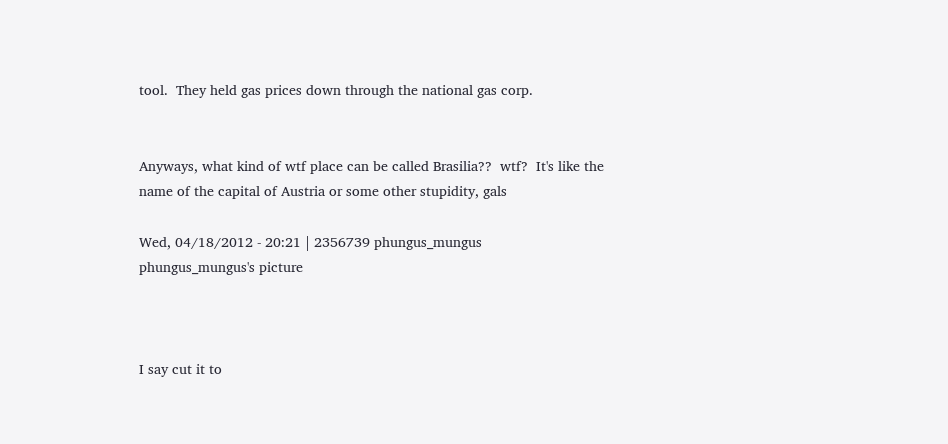tool.  They held gas prices down through the national gas corp.


Anyways, what kind of wtf place can be called Brasilia??  wtf?  It's like the name of the capital of Austria or some other stupidity, gals

Wed, 04/18/2012 - 20:21 | 2356739 phungus_mungus
phungus_mungus's picture



I say cut it to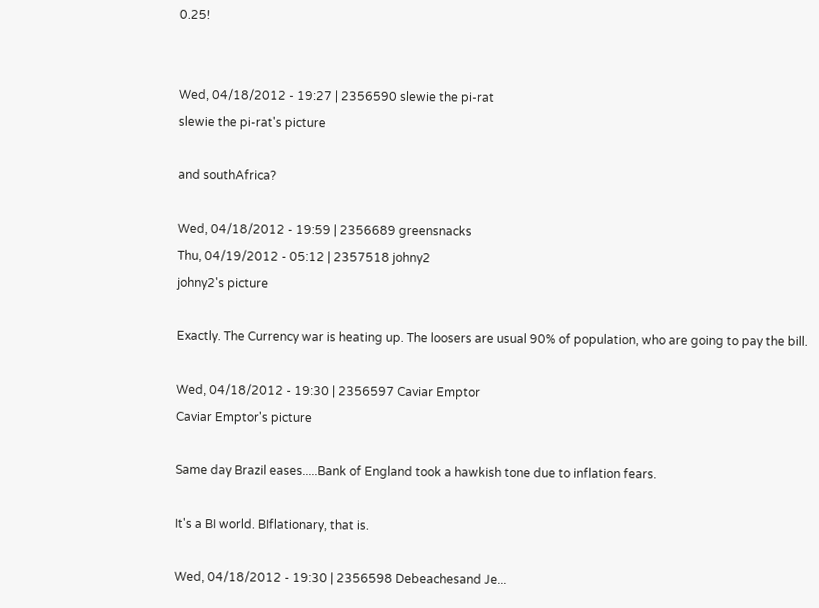0.25!


Wed, 04/18/2012 - 19:27 | 2356590 slewie the pi-rat
slewie the pi-rat's picture

and southAfrica?

Wed, 04/18/2012 - 19:59 | 2356689 greensnacks
Thu, 04/19/2012 - 05:12 | 2357518 johny2
johny2's picture

Exactly. The Currency war is heating up. The loosers are usual 90% of population, who are going to pay the bill.

Wed, 04/18/2012 - 19:30 | 2356597 Caviar Emptor
Caviar Emptor's picture

Same day Brazil eases.....Bank of England took a hawkish tone due to inflation fears.

It's a BI world. BIflationary, that is.

Wed, 04/18/2012 - 19:30 | 2356598 Debeachesand Je...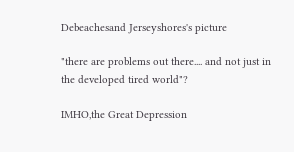Debeachesand Jerseyshores's picture

"there are problems out there.... and not just in the developed tired world"?

IMHO,the Great Depression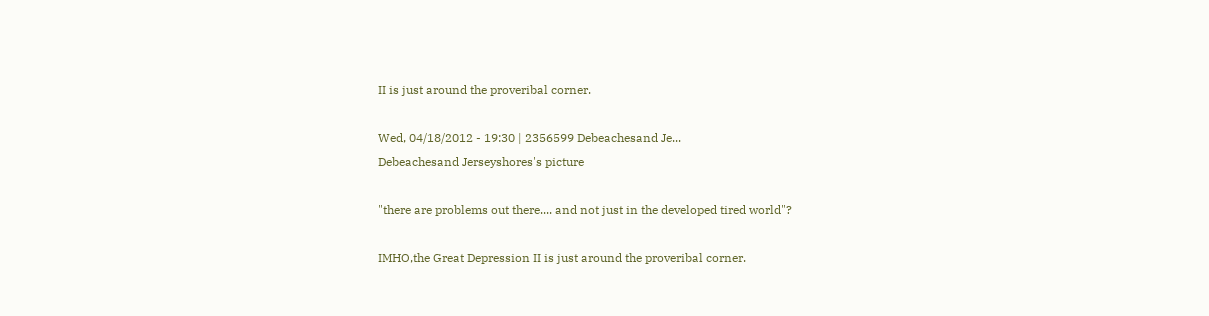II is just around the proveribal corner.

Wed, 04/18/2012 - 19:30 | 2356599 Debeachesand Je...
Debeachesand Jerseyshores's picture

"there are problems out there.... and not just in the developed tired world"?

IMHO,the Great Depression II is just around the proveribal corner.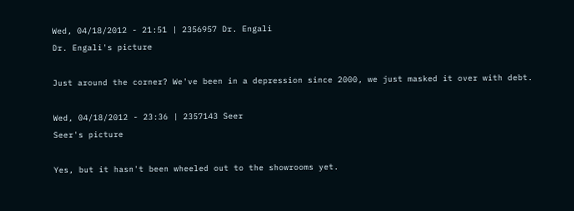Wed, 04/18/2012 - 21:51 | 2356957 Dr. Engali
Dr. Engali's picture

Just around the corner? We've been in a depression since 2000, we just masked it over with debt.

Wed, 04/18/2012 - 23:36 | 2357143 Seer
Seer's picture

Yes, but it hasn't been wheeled out to the showrooms yet.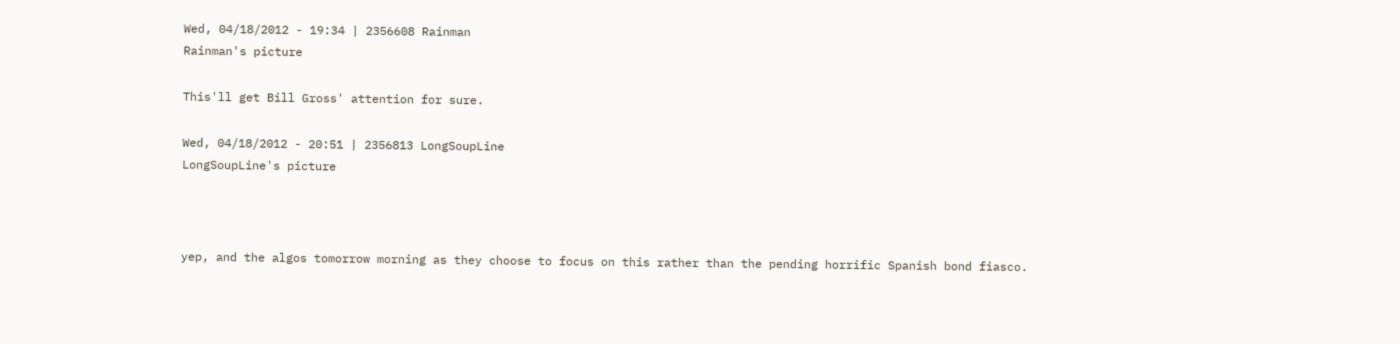Wed, 04/18/2012 - 19:34 | 2356608 Rainman
Rainman's picture

This'll get Bill Gross' attention for sure.

Wed, 04/18/2012 - 20:51 | 2356813 LongSoupLine
LongSoupLine's picture



yep, and the algos tomorrow morning as they choose to focus on this rather than the pending horrific Spanish bond fiasco.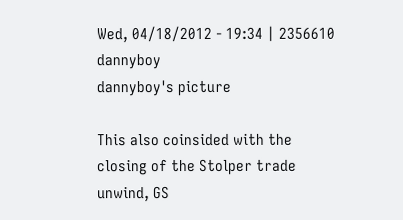Wed, 04/18/2012 - 19:34 | 2356610 dannyboy
dannyboy's picture

This also coinsided with the closing of the Stolper trade unwind, GS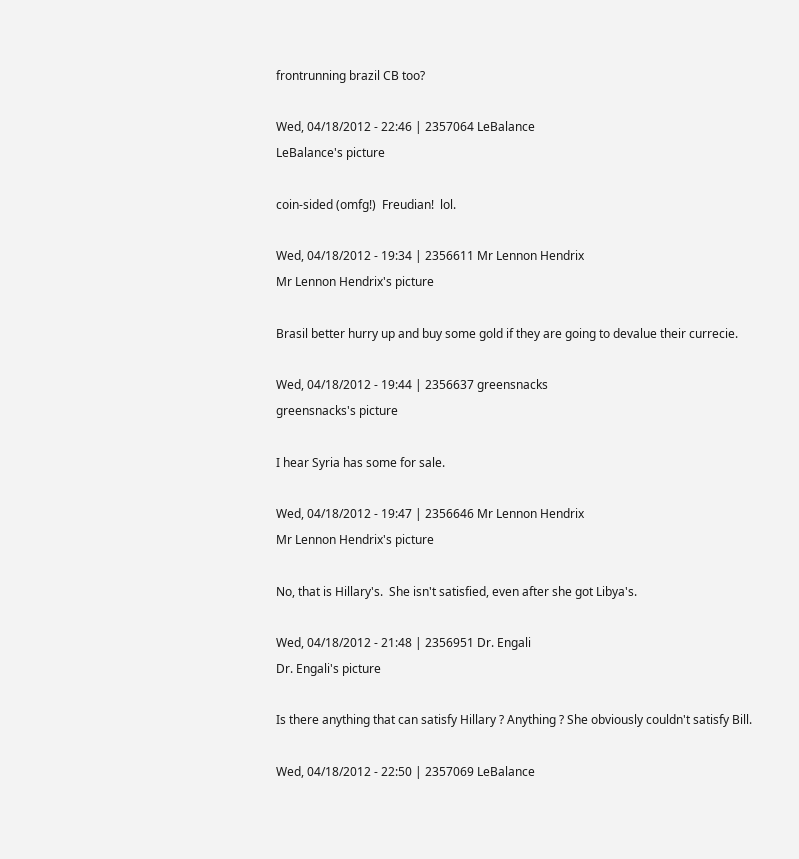frontrunning brazil CB too?

Wed, 04/18/2012 - 22:46 | 2357064 LeBalance
LeBalance's picture

coin-sided (omfg!)  Freudian!  lol.

Wed, 04/18/2012 - 19:34 | 2356611 Mr Lennon Hendrix
Mr Lennon Hendrix's picture

Brasil better hurry up and buy some gold if they are going to devalue their currecie.

Wed, 04/18/2012 - 19:44 | 2356637 greensnacks
greensnacks's picture

I hear Syria has some for sale.

Wed, 04/18/2012 - 19:47 | 2356646 Mr Lennon Hendrix
Mr Lennon Hendrix's picture

No, that is Hillary's.  She isn't satisfied, even after she got Libya's.

Wed, 04/18/2012 - 21:48 | 2356951 Dr. Engali
Dr. Engali's picture

Is there anything that can satisfy Hillary ? Anything ? She obviously couldn't satisfy Bill.

Wed, 04/18/2012 - 22:50 | 2357069 LeBalance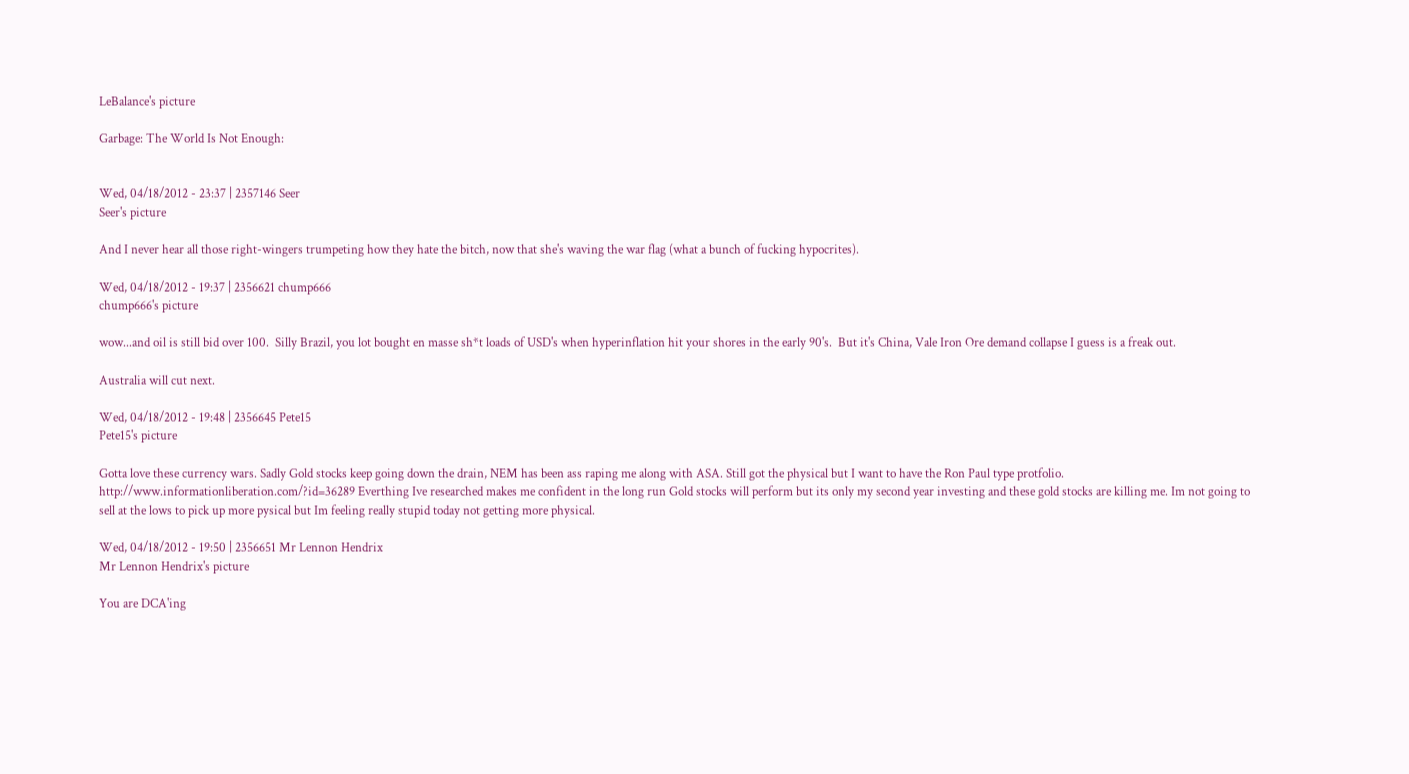LeBalance's picture

Garbage: The World Is Not Enough:


Wed, 04/18/2012 - 23:37 | 2357146 Seer
Seer's picture

And I never hear all those right-wingers trumpeting how they hate the bitch, now that she's waving the war flag (what a bunch of fucking hypocrites).

Wed, 04/18/2012 - 19:37 | 2356621 chump666
chump666's picture

wow...and oil is still bid over 100.  Silly Brazil, you lot bought en masse sh*t loads of USD's when hyperinflation hit your shores in the early 90's.  But it's China, Vale Iron Ore demand collapse I guess is a freak out.

Australia will cut next.

Wed, 04/18/2012 - 19:48 | 2356645 Pete15
Pete15's picture

Gotta love these currency wars. Sadly Gold stocks keep going down the drain, NEM has been ass raping me along with ASA. Still got the physical but I want to have the Ron Paul type protfolio. http://www.informationliberation.com/?id=36289 Everthing Ive researched makes me confident in the long run Gold stocks will perform but its only my second year investing and these gold stocks are killing me. Im not going to sell at the lows to pick up more pysical but Im feeling really stupid today not getting more physical.

Wed, 04/18/2012 - 19:50 | 2356651 Mr Lennon Hendrix
Mr Lennon Hendrix's picture

You are DCA'ing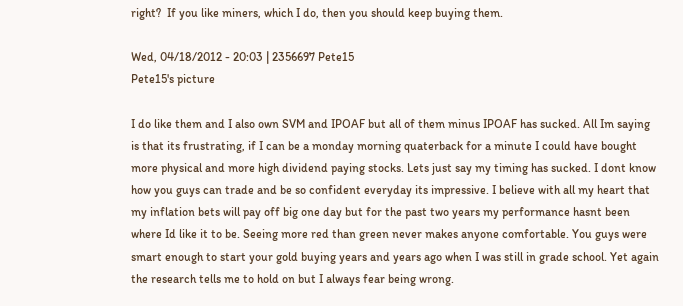right?  If you like miners, which I do, then you should keep buying them.

Wed, 04/18/2012 - 20:03 | 2356697 Pete15
Pete15's picture

I do like them and I also own SVM and IPOAF but all of them minus IPOAF has sucked. All Im saying is that its frustrating, if I can be a monday morning quaterback for a minute I could have bought more physical and more high dividend paying stocks. Lets just say my timing has sucked. I dont know how you guys can trade and be so confident everyday its impressive. I believe with all my heart that my inflation bets will pay off big one day but for the past two years my performance hasnt been where Id like it to be. Seeing more red than green never makes anyone comfortable. You guys were smart enough to start your gold buying years and years ago when I was still in grade school. Yet again the research tells me to hold on but I always fear being wrong.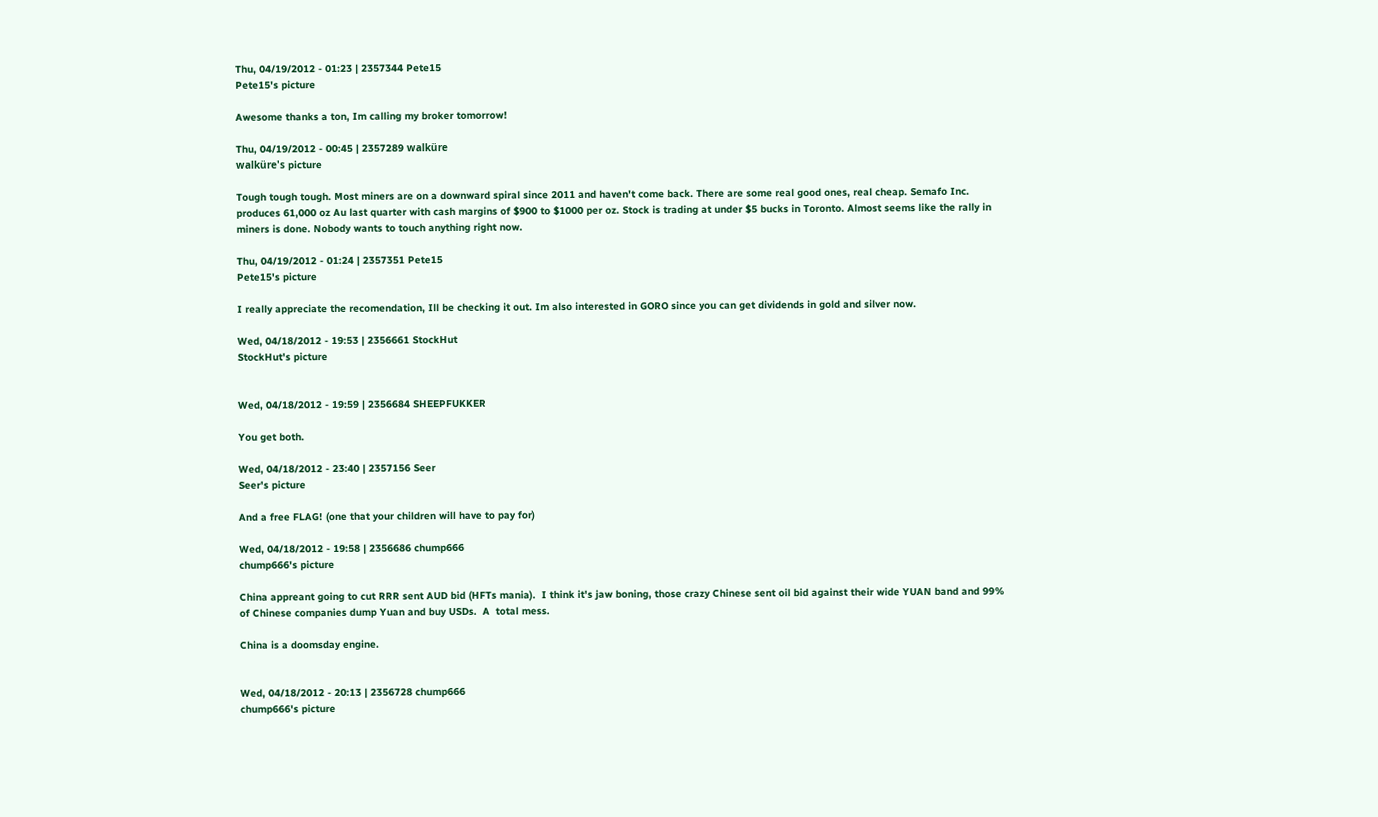Thu, 04/19/2012 - 01:23 | 2357344 Pete15
Pete15's picture

Awesome thanks a ton, Im calling my broker tomorrow!

Thu, 04/19/2012 - 00:45 | 2357289 walküre
walküre's picture

Tough tough tough. Most miners are on a downward spiral since 2011 and haven't come back. There are some real good ones, real cheap. Semafo Inc. produces 61,000 oz Au last quarter with cash margins of $900 to $1000 per oz. Stock is trading at under $5 bucks in Toronto. Almost seems like the rally in miners is done. Nobody wants to touch anything right now.

Thu, 04/19/2012 - 01:24 | 2357351 Pete15
Pete15's picture

I really appreciate the recomendation, Ill be checking it out. Im also interested in GORO since you can get dividends in gold and silver now.

Wed, 04/18/2012 - 19:53 | 2356661 StockHut
StockHut's picture


Wed, 04/18/2012 - 19:59 | 2356684 SHEEPFUKKER

You get both.

Wed, 04/18/2012 - 23:40 | 2357156 Seer
Seer's picture

And a free FLAG! (one that your children will have to pay for)

Wed, 04/18/2012 - 19:58 | 2356686 chump666
chump666's picture

China appreant going to cut RRR sent AUD bid (HFTs mania).  I think it's jaw boning, those crazy Chinese sent oil bid against their wide YUAN band and 99% of Chinese companies dump Yuan and buy USDs.  A  total mess.

China is a doomsday engine.


Wed, 04/18/2012 - 20:13 | 2356728 chump666
chump666's picture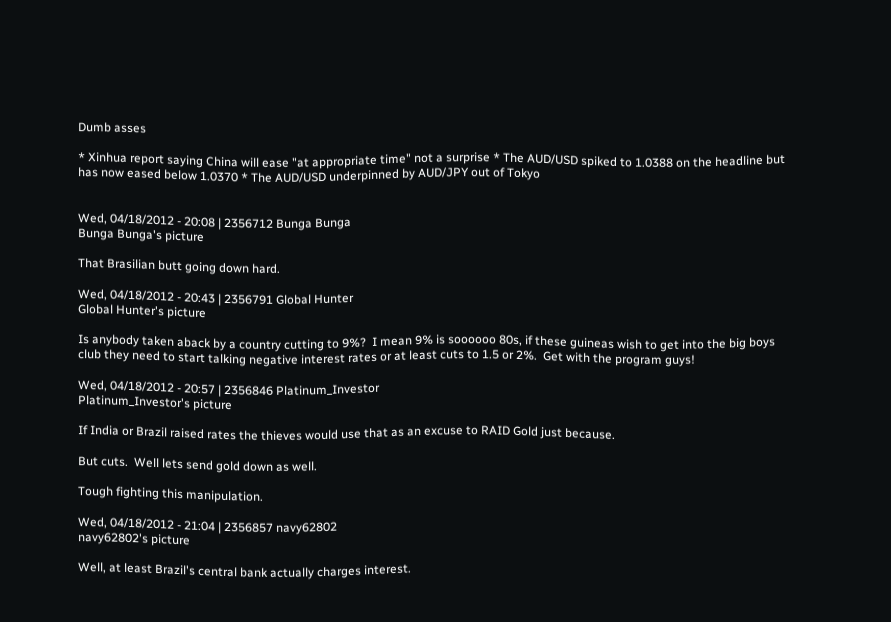Dumb asses

* Xinhua report saying China will ease "at appropriate time" not a surprise * The AUD/USD spiked to 1.0388 on the headline but has now eased below 1.0370 * The AUD/USD underpinned by AUD/JPY out of Tokyo


Wed, 04/18/2012 - 20:08 | 2356712 Bunga Bunga
Bunga Bunga's picture

That Brasilian butt going down hard.

Wed, 04/18/2012 - 20:43 | 2356791 Global Hunter
Global Hunter's picture

Is anybody taken aback by a country cutting to 9%?  I mean 9% is soooooo 80s, if these guineas wish to get into the big boys club they need to start talking negative interest rates or at least cuts to 1.5 or 2%.  Get with the program guys!

Wed, 04/18/2012 - 20:57 | 2356846 Platinum_Investor
Platinum_Investor's picture

If India or Brazil raised rates the thieves would use that as an excuse to RAID Gold just because.

But cuts.  Well lets send gold down as well.

Tough fighting this manipulation.

Wed, 04/18/2012 - 21:04 | 2356857 navy62802
navy62802's picture

Well, at least Brazil's central bank actually charges interest.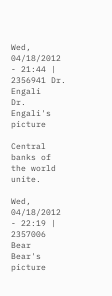Wed, 04/18/2012 - 21:44 | 2356941 Dr. Engali
Dr. Engali's picture

Central banks of the world unite.

Wed, 04/18/2012 - 22:19 | 2357006 Bear
Bear's picture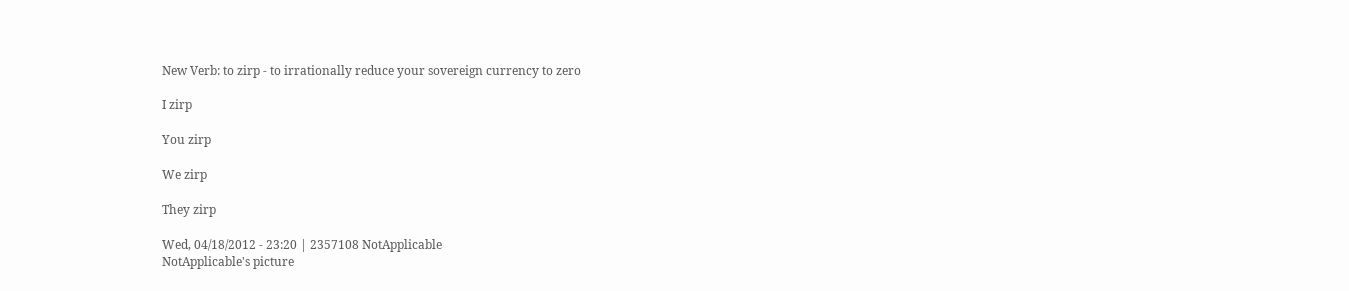New Verb: to zirp - to irrationally reduce your sovereign currency to zero

I zirp

You zirp

We zirp

They zirp

Wed, 04/18/2012 - 23:20 | 2357108 NotApplicable
NotApplicable's picture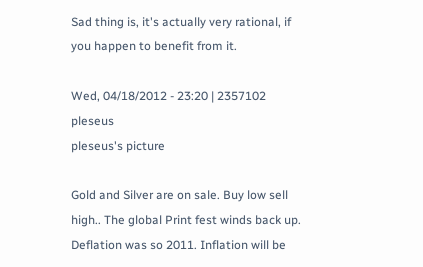Sad thing is, it's actually very rational, if you happen to benefit from it.

Wed, 04/18/2012 - 23:20 | 2357102 pleseus
pleseus's picture

Gold and Silver are on sale. Buy low sell high.. The global Print fest winds back up. Deflation was so 2011. Inflation will be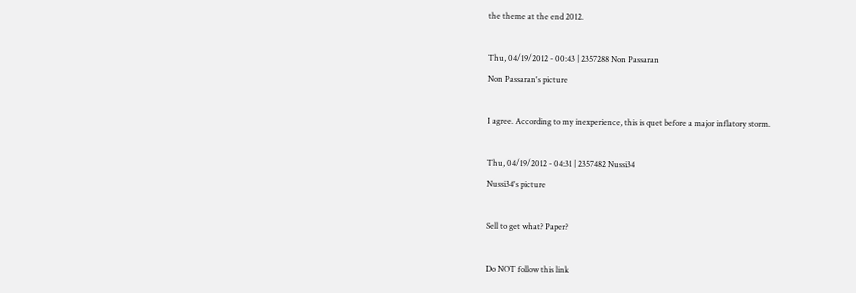the theme at the end 2012.

Thu, 04/19/2012 - 00:43 | 2357288 Non Passaran
Non Passaran's picture

I agree. According to my inexperience, this is quet before a major inflatory storm.

Thu, 04/19/2012 - 04:31 | 2357482 Nussi34
Nussi34's picture

Sell to get what? Paper?

Do NOT follow this link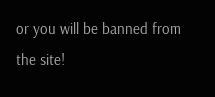or you will be banned from the site!